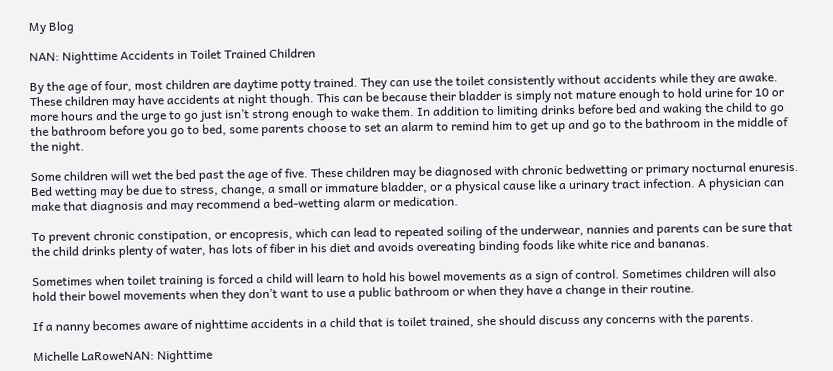My Blog

NAN: Nighttime Accidents in Toilet Trained Children

By the age of four, most children are daytime potty trained. They can use the toilet consistently without accidents while they are awake. These children may have accidents at night though. This can be because their bladder is simply not mature enough to hold urine for 10 or more hours and the urge to go just isn’t strong enough to wake them. In addition to limiting drinks before bed and waking the child to go the bathroom before you go to bed, some parents choose to set an alarm to remind him to get up and go to the bathroom in the middle of the night.

Some children will wet the bed past the age of five. These children may be diagnosed with chronic bedwetting or primary nocturnal enuresis. Bed wetting may be due to stress, change, a small or immature bladder, or a physical cause like a urinary tract infection. A physician can make that diagnosis and may recommend a bed-wetting alarm or medication.

To prevent chronic constipation, or encopresis, which can lead to repeated soiling of the underwear, nannies and parents can be sure that the child drinks plenty of water, has lots of fiber in his diet and avoids overeating binding foods like white rice and bananas.

Sometimes when toilet training is forced a child will learn to hold his bowel movements as a sign of control. Sometimes children will also hold their bowel movements when they don’t want to use a public bathroom or when they have a change in their routine.

If a nanny becomes aware of nighttime accidents in a child that is toilet trained, she should discuss any concerns with the parents.

Michelle LaRoweNAN: Nighttime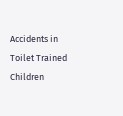Accidents in Toilet Trained Children